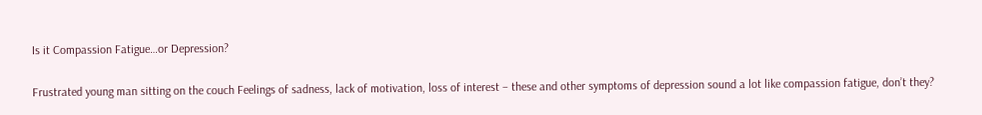Is it Compassion Fatigue…or Depression?

Frustrated young man sitting on the couch Feelings of sadness, lack of motivation, loss of interest – these and other symptoms of depression sound a lot like compassion fatigue, don’t they?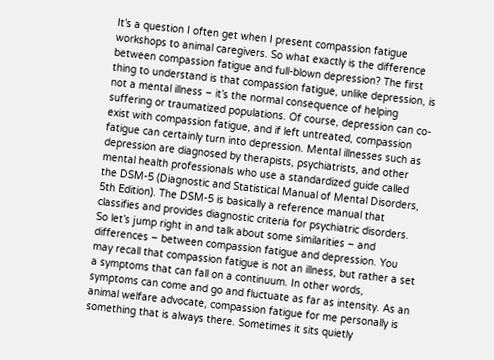It’s a question I often get when I present compassion fatigue workshops to animal caregivers. So what exactly is the difference between compassion fatigue and full-blown depression? The first thing to understand is that compassion fatigue, unlike depression, is not a mental illness – it’s the normal consequence of helping suffering or traumatized populations. Of course, depression can co-exist with compassion fatigue, and if left untreated, compassion fatigue can certainly turn into depression. Mental illnesses such as depression are diagnosed by therapists, psychiatrists, and other mental health professionals who use a standardized guide called the DSM-5 (Diagnostic and Statistical Manual of Mental Disorders, 5th Edition). The DSM-5 is basically a reference manual that classifies and provides diagnostic criteria for psychiatric disorders. So let’s jump right in and talk about some similarities – and differences – between compassion fatigue and depression. You may recall that compassion fatigue is not an illness, but rather a set a symptoms that can fall on a continuum. In other words, symptoms can come and go and fluctuate as far as intensity. As an animal welfare advocate, compassion fatigue for me personally is something that is always there. Sometimes it sits quietly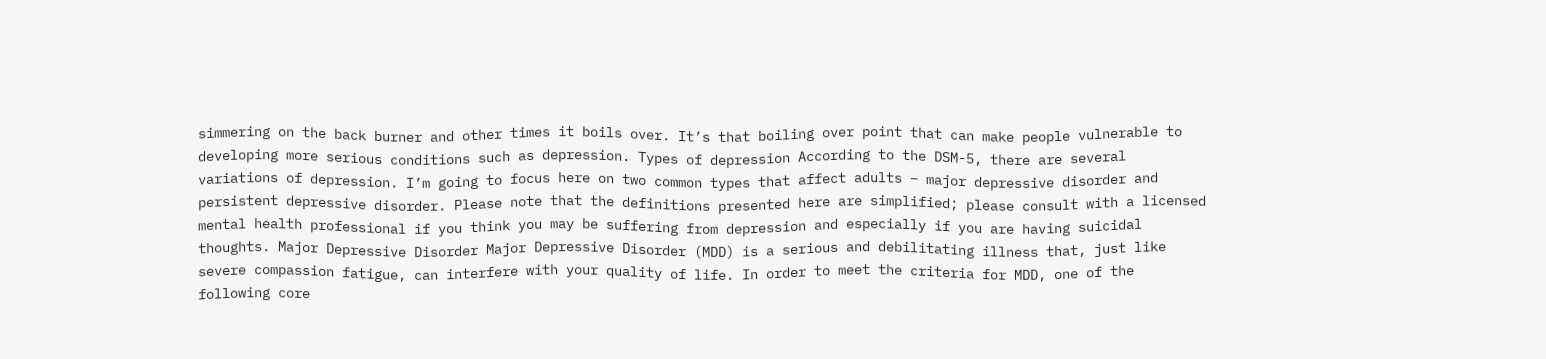simmering on the back burner and other times it boils over. It’s that boiling over point that can make people vulnerable to developing more serious conditions such as depression. Types of depression According to the DSM-5, there are several variations of depression. I’m going to focus here on two common types that affect adults – major depressive disorder and persistent depressive disorder. Please note that the definitions presented here are simplified; please consult with a licensed mental health professional if you think you may be suffering from depression and especially if you are having suicidal thoughts. Major Depressive Disorder Major Depressive Disorder (MDD) is a serious and debilitating illness that, just like severe compassion fatigue, can interfere with your quality of life. In order to meet the criteria for MDD, one of the following core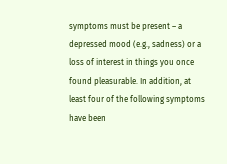symptoms must be present – a depressed mood (e.g., sadness) or a loss of interest in things you once found pleasurable. In addition, at least four of the following symptoms have been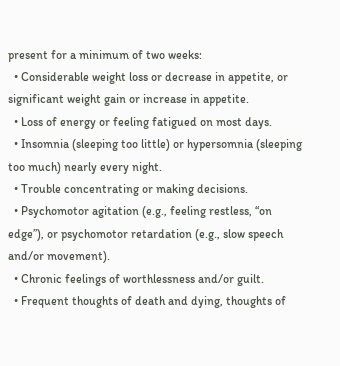present for a minimum of two weeks:
  • Considerable weight loss or decrease in appetite, or significant weight gain or increase in appetite.
  • Loss of energy or feeling fatigued on most days.
  • Insomnia (sleeping too little) or hypersomnia (sleeping too much) nearly every night.
  • Trouble concentrating or making decisions.
  • Psychomotor agitation (e.g., feeling restless, “on edge”), or psychomotor retardation (e.g., slow speech and/or movement).
  • Chronic feelings of worthlessness and/or guilt.
  • Frequent thoughts of death and dying, thoughts of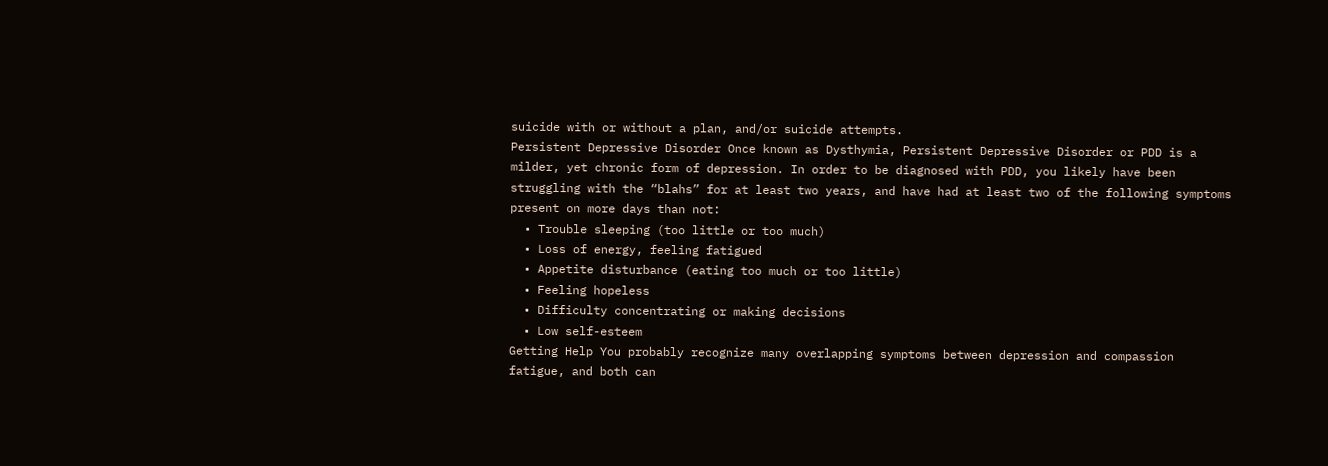suicide with or without a plan, and/or suicide attempts.
Persistent Depressive Disorder Once known as Dysthymia, Persistent Depressive Disorder or PDD is a milder, yet chronic form of depression. In order to be diagnosed with PDD, you likely have been struggling with the “blahs” for at least two years, and have had at least two of the following symptoms present on more days than not:
  • Trouble sleeping (too little or too much)
  • Loss of energy, feeling fatigued
  • Appetite disturbance (eating too much or too little)
  • Feeling hopeless
  • Difficulty concentrating or making decisions
  • Low self-esteem
Getting Help You probably recognize many overlapping symptoms between depression and compassion fatigue, and both can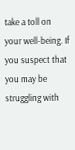take a toll on your well-being. If you suspect that you may be struggling with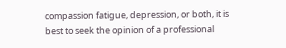compassion fatigue, depression, or both, it is best to seek the opinion of a professional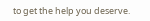to get the help you deserve.